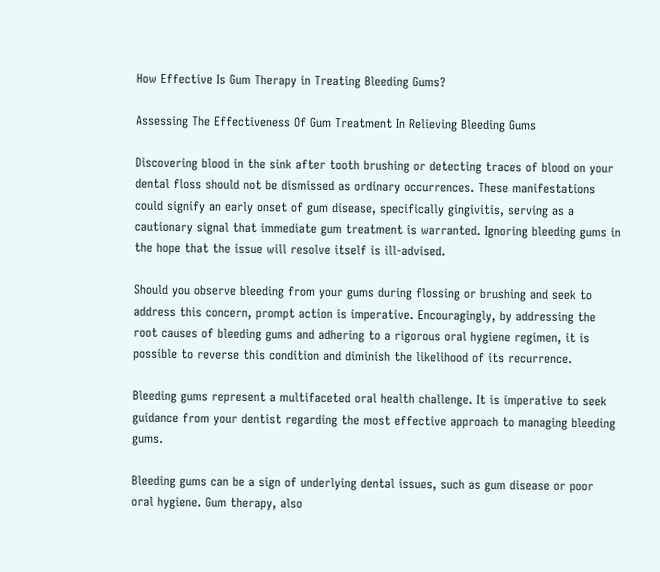How Effective Is Gum Therapy in Treating Bleeding Gums?

Assessing The Effectiveness Of Gum Treatment In Relieving Bleeding Gums

Discovering blood in the sink after tooth brushing or detecting traces of blood on your dental floss should not be dismissed as ordinary occurrences. These manifestations could signify an early onset of gum disease, specifically gingivitis, serving as a cautionary signal that immediate gum treatment is warranted. Ignoring bleeding gums in the hope that the issue will resolve itself is ill-advised.

Should you observe bleeding from your gums during flossing or brushing and seek to address this concern, prompt action is imperative. Encouragingly, by addressing the root causes of bleeding gums and adhering to a rigorous oral hygiene regimen, it is possible to reverse this condition and diminish the likelihood of its recurrence.

Bleeding gums represent a multifaceted oral health challenge. It is imperative to seek guidance from your dentist regarding the most effective approach to managing bleeding gums.

Bleeding gums can be a sign of underlying dental issues, such as gum disease or poor oral hygiene. Gum therapy, also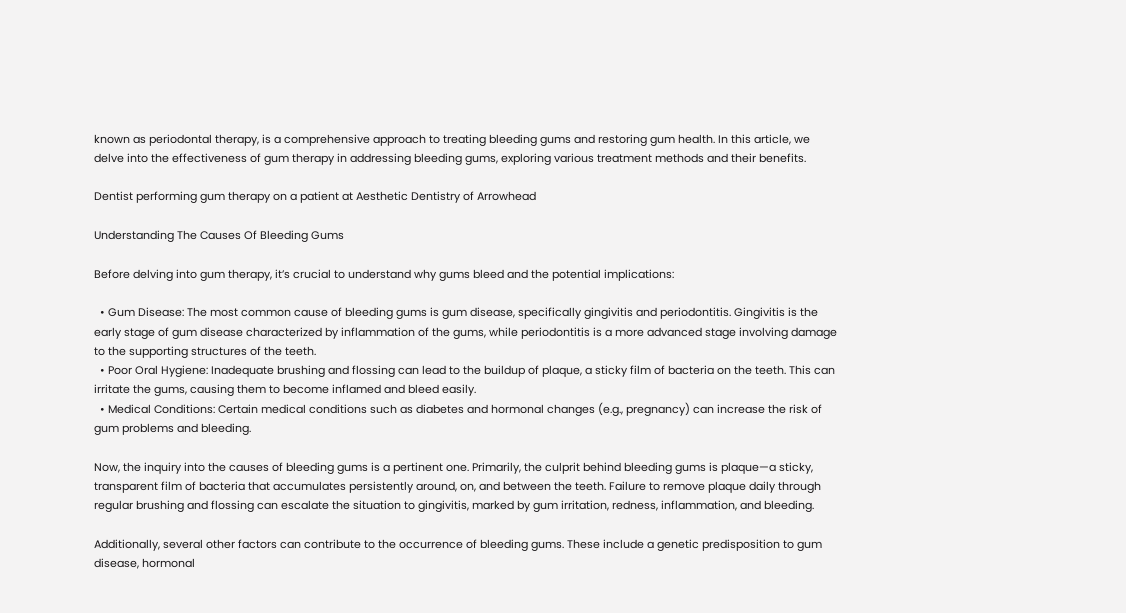known as periodontal therapy, is a comprehensive approach to treating bleeding gums and restoring gum health. In this article, we delve into the effectiveness of gum therapy in addressing bleeding gums, exploring various treatment methods and their benefits.

Dentist performing gum therapy on a patient at Aesthetic Dentistry of Arrowhead

Understanding The Causes Of Bleeding Gums

Before delving into gum therapy, it’s crucial to understand why gums bleed and the potential implications:

  • Gum Disease: The most common cause of bleeding gums is gum disease, specifically gingivitis and periodontitis. Gingivitis is the early stage of gum disease characterized by inflammation of the gums, while periodontitis is a more advanced stage involving damage to the supporting structures of the teeth.
  • Poor Oral Hygiene: Inadequate brushing and flossing can lead to the buildup of plaque, a sticky film of bacteria on the teeth. This can irritate the gums, causing them to become inflamed and bleed easily.
  • Medical Conditions: Certain medical conditions such as diabetes and hormonal changes (e.g., pregnancy) can increase the risk of gum problems and bleeding.

Now, the inquiry into the causes of bleeding gums is a pertinent one. Primarily, the culprit behind bleeding gums is plaque—a sticky, transparent film of bacteria that accumulates persistently around, on, and between the teeth. Failure to remove plaque daily through regular brushing and flossing can escalate the situation to gingivitis, marked by gum irritation, redness, inflammation, and bleeding.

Additionally, several other factors can contribute to the occurrence of bleeding gums. These include a genetic predisposition to gum disease, hormonal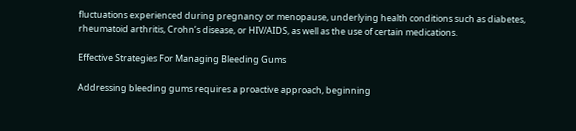fluctuations experienced during pregnancy or menopause, underlying health conditions such as diabetes, rheumatoid arthritis, Crohn’s disease, or HIV/AIDS, as well as the use of certain medications.

Effective Strategies For Managing Bleeding Gums

Addressing bleeding gums requires a proactive approach, beginning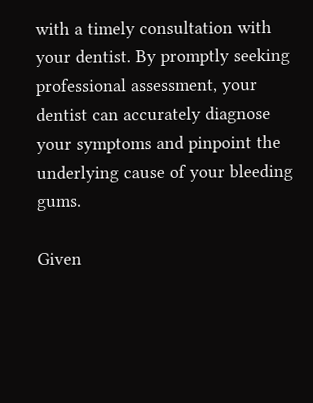with a timely consultation with your dentist. By promptly seeking professional assessment, your dentist can accurately diagnose your symptoms and pinpoint the underlying cause of your bleeding gums.

Given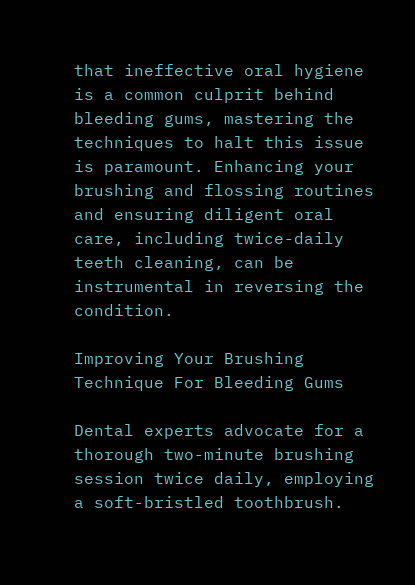that ineffective oral hygiene is a common culprit behind bleeding gums, mastering the techniques to halt this issue is paramount. Enhancing your brushing and flossing routines and ensuring diligent oral care, including twice-daily teeth cleaning, can be instrumental in reversing the condition.

Improving Your Brushing Technique For Bleeding Gums

Dental experts advocate for a thorough two-minute brushing session twice daily, employing a soft-bristled toothbrush.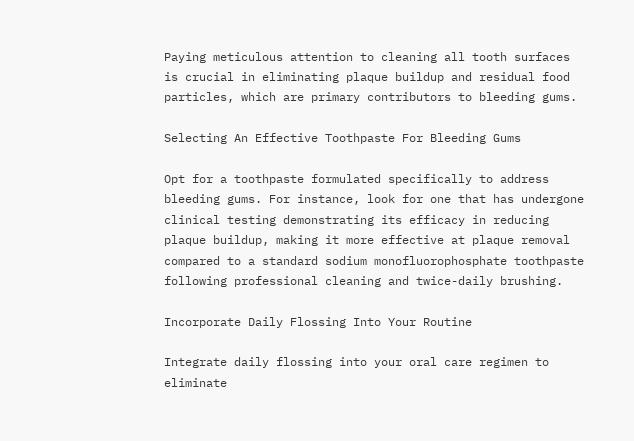Paying meticulous attention to cleaning all tooth surfaces is crucial in eliminating plaque buildup and residual food particles, which are primary contributors to bleeding gums.

Selecting An Effective Toothpaste For Bleeding Gums

Opt for a toothpaste formulated specifically to address bleeding gums. For instance, look for one that has undergone clinical testing demonstrating its efficacy in reducing plaque buildup, making it more effective at plaque removal compared to a standard sodium monofluorophosphate toothpaste following professional cleaning and twice-daily brushing.

Incorporate Daily Flossing Into Your Routine

Integrate daily flossing into your oral care regimen to eliminate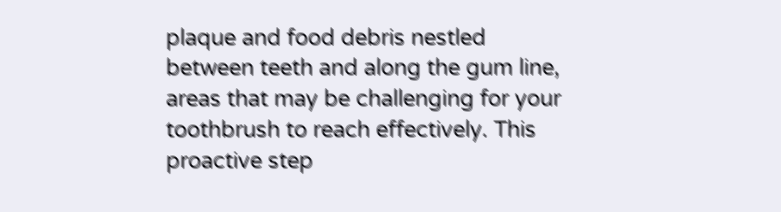plaque and food debris nestled between teeth and along the gum line, areas that may be challenging for your toothbrush to reach effectively. This proactive step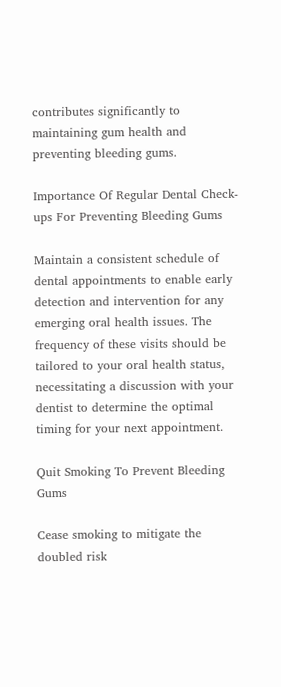contributes significantly to maintaining gum health and preventing bleeding gums.

Importance Of Regular Dental Check-ups For Preventing Bleeding Gums

Maintain a consistent schedule of dental appointments to enable early detection and intervention for any emerging oral health issues. The frequency of these visits should be tailored to your oral health status, necessitating a discussion with your dentist to determine the optimal timing for your next appointment.

Quit Smoking To Prevent Bleeding Gums

Cease smoking to mitigate the doubled risk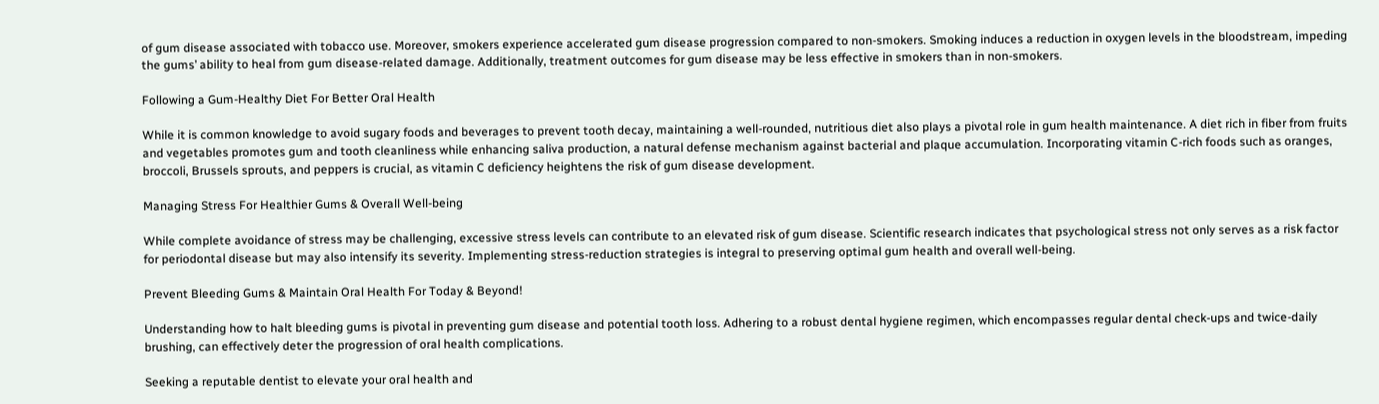of gum disease associated with tobacco use. Moreover, smokers experience accelerated gum disease progression compared to non-smokers. Smoking induces a reduction in oxygen levels in the bloodstream, impeding the gums’ ability to heal from gum disease-related damage. Additionally, treatment outcomes for gum disease may be less effective in smokers than in non-smokers.

Following a Gum-Healthy Diet For Better Oral Health

While it is common knowledge to avoid sugary foods and beverages to prevent tooth decay, maintaining a well-rounded, nutritious diet also plays a pivotal role in gum health maintenance. A diet rich in fiber from fruits and vegetables promotes gum and tooth cleanliness while enhancing saliva production, a natural defense mechanism against bacterial and plaque accumulation. Incorporating vitamin C-rich foods such as oranges, broccoli, Brussels sprouts, and peppers is crucial, as vitamin C deficiency heightens the risk of gum disease development.

Managing Stress For Healthier Gums & Overall Well-being

While complete avoidance of stress may be challenging, excessive stress levels can contribute to an elevated risk of gum disease. Scientific research indicates that psychological stress not only serves as a risk factor for periodontal disease but may also intensify its severity. Implementing stress-reduction strategies is integral to preserving optimal gum health and overall well-being.

Prevent Bleeding Gums & Maintain Oral Health For Today & Beyond!

Understanding how to halt bleeding gums is pivotal in preventing gum disease and potential tooth loss. Adhering to a robust dental hygiene regimen, which encompasses regular dental check-ups and twice-daily brushing, can effectively deter the progression of oral health complications.

Seeking a reputable dentist to elevate your oral health and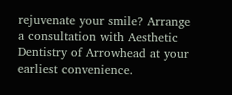rejuvenate your smile? Arrange a consultation with Aesthetic Dentistry of Arrowhead at your earliest convenience.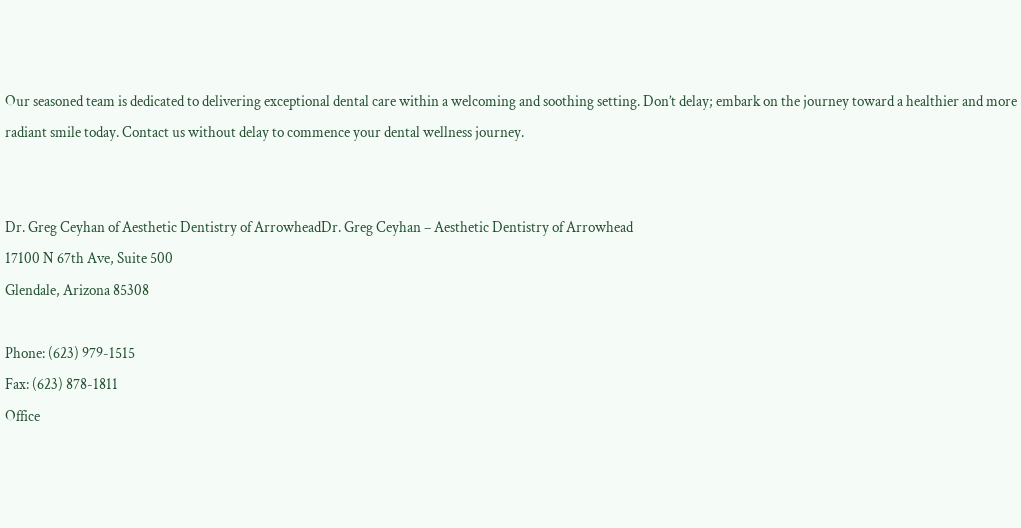Our seasoned team is dedicated to delivering exceptional dental care within a welcoming and soothing setting. Don’t delay; embark on the journey toward a healthier and more radiant smile today. Contact us without delay to commence your dental wellness journey.


Dr. Greg Ceyhan of Aesthetic Dentistry of ArrowheadDr. Greg Ceyhan – Aesthetic Dentistry of Arrowhead
17100 N 67th Ave, Suite 500
Glendale, Arizona 85308

Phone: (623) 979-1515
Fax: (623) 878-1811
Office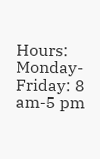Hours: Monday-Friday: 8 am-5 pm